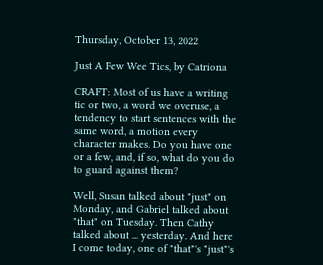Thursday, October 13, 2022

Just A Few Wee Tics, by Catriona

CRAFT: Most of us have a writing tic or two, a word we overuse, a tendency to start sentences with the same word, a motion every character makes. Do you have one or a few, and, if so, what do you do to guard against them?

Well, Susan talked about "just" on Monday, and Gabriel talked about "that" on Tuesday. Then Cathy talked about ... yesterday. And here I come today, one of "that"'s "just"'s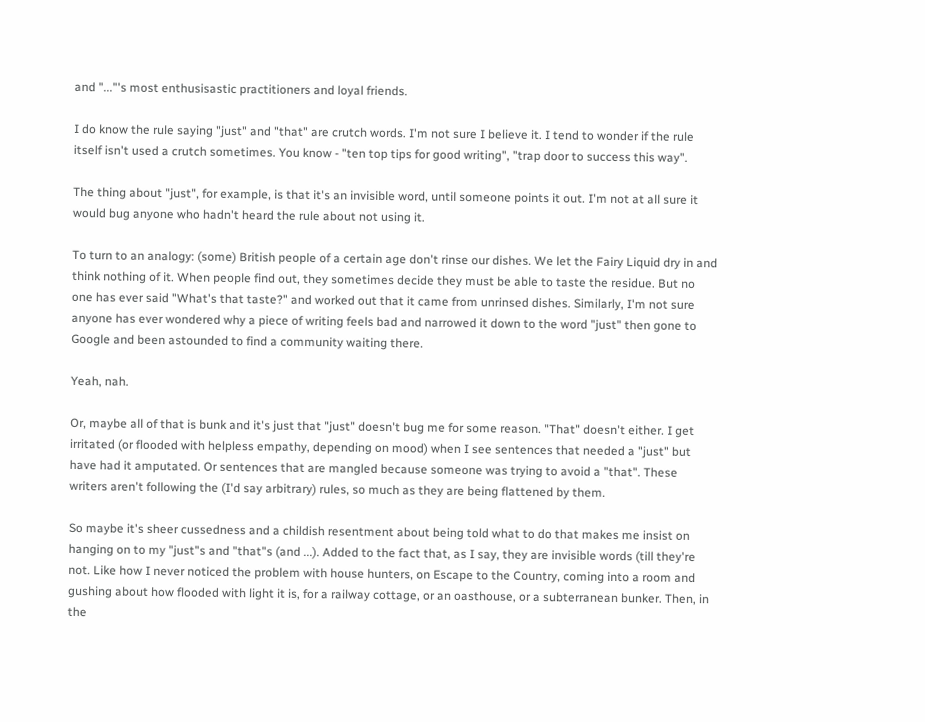and "..."'s most enthusisastic practitioners and loyal friends.

I do know the rule saying "just" and "that" are crutch words. I'm not sure I believe it. I tend to wonder if the rule itself isn't used a crutch sometimes. You know - "ten top tips for good writing", "trap door to success this way".

The thing about "just", for example, is that it's an invisible word, until someone points it out. I'm not at all sure it would bug anyone who hadn't heard the rule about not using it.

To turn to an analogy: (some) British people of a certain age don't rinse our dishes. We let the Fairy Liquid dry in and think nothing of it. When people find out, they sometimes decide they must be able to taste the residue. But no one has ever said "What's that taste?" and worked out that it came from unrinsed dishes. Similarly, I'm not sure anyone has ever wondered why a piece of writing feels bad and narrowed it down to the word "just" then gone to Google and been astounded to find a community waiting there.

Yeah, nah.

Or, maybe all of that is bunk and it's just that "just" doesn't bug me for some reason. "That" doesn't either. I get irritated (or flooded with helpless empathy, depending on mood) when I see sentences that needed a "just" but have had it amputated. Or sentences that are mangled because someone was trying to avoid a "that". These writers aren't following the (I'd say arbitrary) rules, so much as they are being flattened by them.

So maybe it's sheer cussedness and a childish resentment about being told what to do that makes me insist on hanging on to my "just"s and "that"s (and ...). Added to the fact that, as I say, they are invisible words (till they're not. Like how I never noticed the problem with house hunters, on Escape to the Country, coming into a room and gushing about how flooded with light it is, for a railway cottage, or an oasthouse, or a subterranean bunker. Then, in the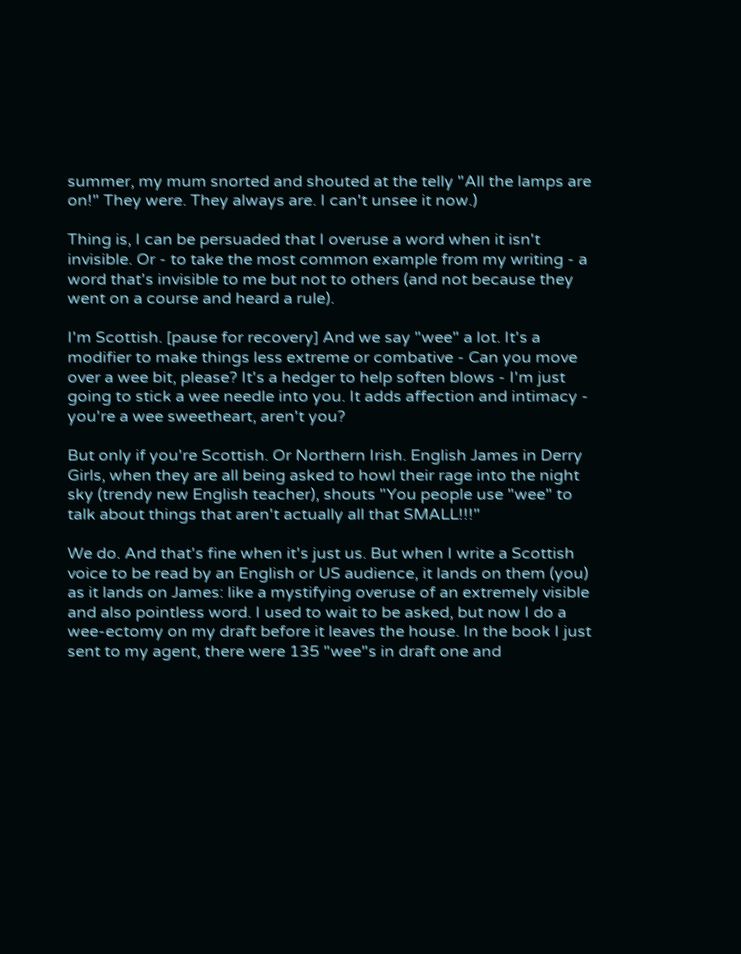summer, my mum snorted and shouted at the telly "All the lamps are on!" They were. They always are. I can't unsee it now.)

Thing is, I can be persuaded that I overuse a word when it isn't invisible. Or - to take the most common example from my writing - a word that's invisible to me but not to others (and not because they went on a course and heard a rule).

I'm Scottish. [pause for recovery] And we say "wee" a lot. It's a modifier to make things less extreme or combative - Can you move over a wee bit, please? It's a hedger to help soften blows - I'm just going to stick a wee needle into you. It adds affection and intimacy - you're a wee sweetheart, aren't you?

But only if you're Scottish. Or Northern Irish. English James in Derry Girls, when they are all being asked to howl their rage into the night sky (trendy new English teacher), shouts "You people use "wee" to talk about things that aren't actually all that SMALL!!!"

We do. And that's fine when it's just us. But when I write a Scottish voice to be read by an English or US audience, it lands on them (you) as it lands on James: like a mystifying overuse of an extremely visible and also pointless word. I used to wait to be asked, but now I do a wee-ectomy on my draft before it leaves the house. In the book I just sent to my agent, there were 135 "wee"s in draft one and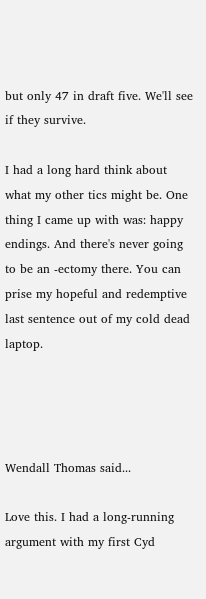but only 47 in draft five. We'll see if they survive.

I had a long hard think about what my other tics might be. One thing I came up with was: happy endings. And there's never going to be an -ectomy there. You can prise my hopeful and redemptive last sentence out of my cold dead laptop.




Wendall Thomas said...

Love this. I had a long-running argument with my first Cyd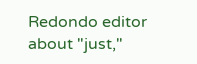Redondo editor about "just,"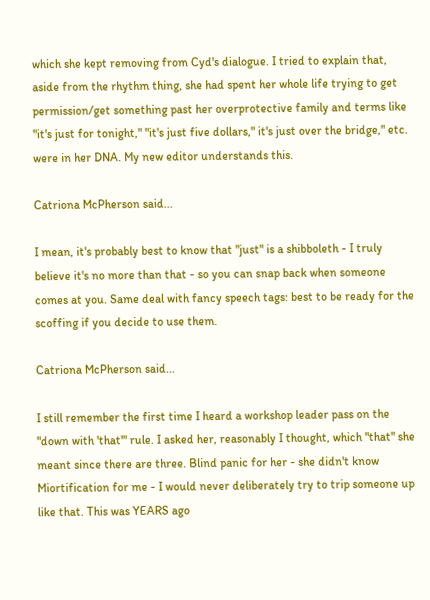which she kept removing from Cyd's dialogue. I tried to explain that, aside from the rhythm thing, she had spent her whole life trying to get permission/get something past her overprotective family and terms like "it's just for tonight," "it's just five dollars," it's just over the bridge," etc. were in her DNA. My new editor understands this.

Catriona McPherson said...

I mean, it's probably best to know that "just" is a shibboleth - I truly believe it's no more than that - so you can snap back when someone comes at you. Same deal with fancy speech tags: best to be ready for the scoffing if you decide to use them.

Catriona McPherson said...

I still remember the first time I heard a workshop leader pass on the "down with 'that'" rule. I asked her, reasonably I thought, which "that" she meant since there are three. Blind panic for her - she didn't know Miortification for me - I would never deliberately try to trip someone up like that. This was YEARS ago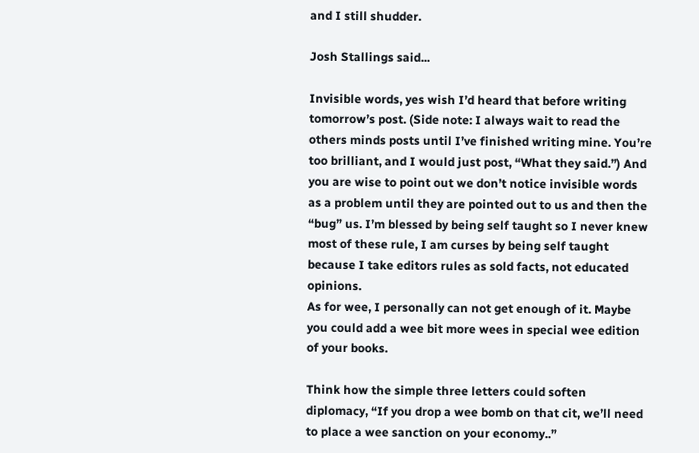and I still shudder.

Josh Stallings said...

Invisible words, yes wish I’d heard that before writing tomorrow’s post. (Side note: I always wait to read the others minds posts until I’ve finished writing mine. You’re too brilliant, and I would just post, “What they said.”) And you are wise to point out we don’t notice invisible words as a problem until they are pointed out to us and then the “bug” us. I’m blessed by being self taught so I never knew most of these rule, I am curses by being self taught because I take editors rules as sold facts, not educated opinions.
As for wee, I personally can not get enough of it. Maybe you could add a wee bit more wees in special wee edition of your books.

Think how the simple three letters could soften diplomacy, “If you drop a wee bomb on that cit, we’ll need to place a wee sanction on your economy..”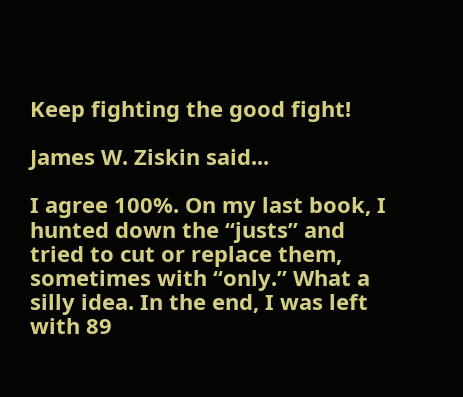Keep fighting the good fight!

James W. Ziskin said...

I agree 100%. On my last book, I hunted down the “justs” and tried to cut or replace them, sometimes with “only.” What a silly idea. In the end, I was left with 89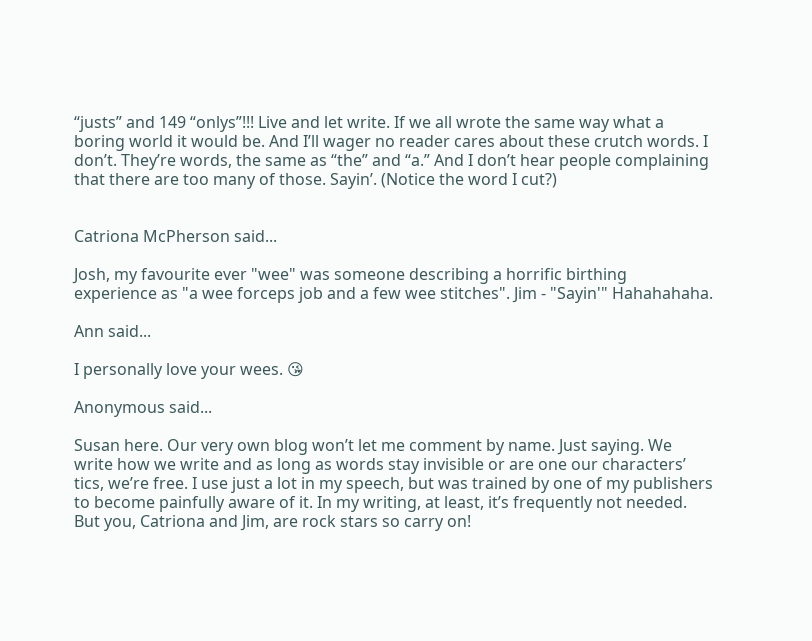“justs” and 149 “onlys”!!! Live and let write. If we all wrote the same way what a boring world it would be. And I’ll wager no reader cares about these crutch words. I don’t. They’re words, the same as “the” and “a.” And I don’t hear people complaining that there are too many of those. Sayin’. (Notice the word I cut?)


Catriona McPherson said...

Josh, my favourite ever "wee" was someone describing a horrific birthing experience as "a wee forceps job and a few wee stitches". Jim - "Sayin'" Hahahahaha.

Ann said...

I personally love your wees. 😘

Anonymous said...

Susan here. Our very own blog won’t let me comment by name. Just saying. We write how we write and as long as words stay invisible or are one our characters’ tics, we’re free. I use just a lot in my speech, but was trained by one of my publishers to become painfully aware of it. In my writing, at least, it’s frequently not needed. But you, Catriona and Jim, are rock stars so carry on!